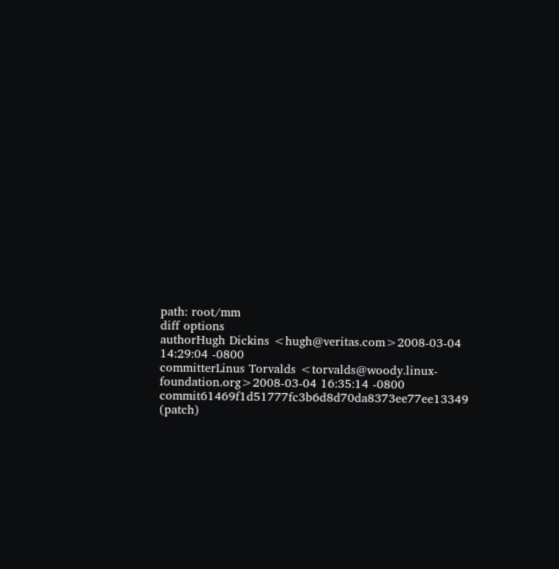path: root/mm
diff options
authorHugh Dickins <hugh@veritas.com>2008-03-04 14:29:04 -0800
committerLinus Torvalds <torvalds@woody.linux-foundation.org>2008-03-04 16:35:14 -0800
commit61469f1d51777fc3b6d8d70da8373ee77ee13349 (patch)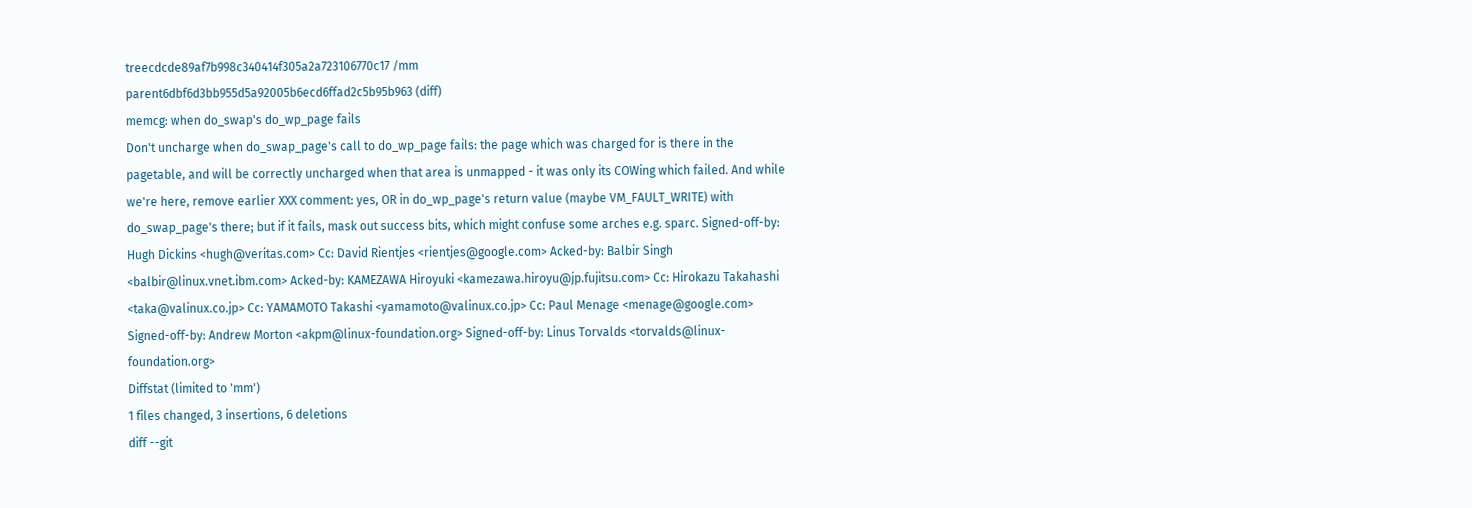treecdcde89af7b998c340414f305a2a723106770c17 /mm
parent6dbf6d3bb955d5a92005b6ecd6ffad2c5b95b963 (diff)
memcg: when do_swap's do_wp_page fails
Don't uncharge when do_swap_page's call to do_wp_page fails: the page which was charged for is there in the pagetable, and will be correctly uncharged when that area is unmapped - it was only its COWing which failed. And while we're here, remove earlier XXX comment: yes, OR in do_wp_page's return value (maybe VM_FAULT_WRITE) with do_swap_page's there; but if it fails, mask out success bits, which might confuse some arches e.g. sparc. Signed-off-by: Hugh Dickins <hugh@veritas.com> Cc: David Rientjes <rientjes@google.com> Acked-by: Balbir Singh <balbir@linux.vnet.ibm.com> Acked-by: KAMEZAWA Hiroyuki <kamezawa.hiroyu@jp.fujitsu.com> Cc: Hirokazu Takahashi <taka@valinux.co.jp> Cc: YAMAMOTO Takashi <yamamoto@valinux.co.jp> Cc: Paul Menage <menage@google.com> Signed-off-by: Andrew Morton <akpm@linux-foundation.org> Signed-off-by: Linus Torvalds <torvalds@linux-foundation.org>
Diffstat (limited to 'mm')
1 files changed, 3 insertions, 6 deletions
diff --git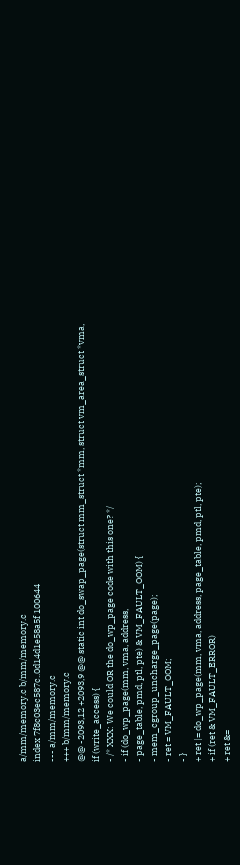a/mm/memory.c b/mm/memory.c
index 7f8c03ec587c..0d14d1e58a5f 100644
--- a/mm/memory.c
+++ b/mm/memory.c
@@ -2093,12 +2093,9 @@ static int do_swap_page(struct mm_struct *mm, struct vm_area_struct *vma,
if (write_access) {
- /* XXX: We could OR the do_wp_page code with this one? */
- if (do_wp_page(mm, vma, address,
- page_table, pmd, ptl, pte) & VM_FAULT_OOM) {
- mem_cgroup_uncharge_page(page);
- ret = VM_FAULT_OOM;
- }
+ ret |= do_wp_page(mm, vma, address, page_table, pmd, ptl, pte);
+ if (ret & VM_FAULT_ERROR)
+ ret &=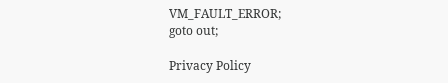VM_FAULT_ERROR;
goto out;

Privacy Policy